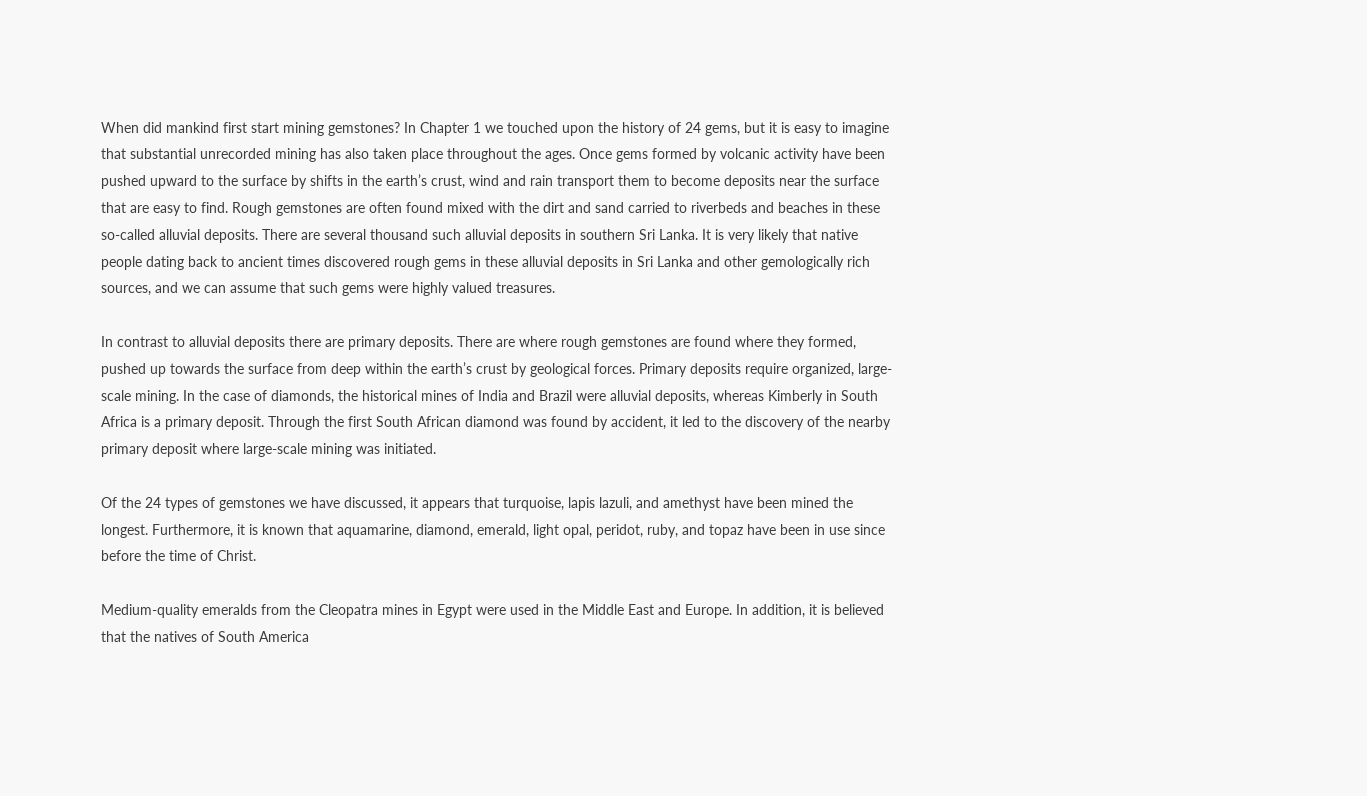When did mankind first start mining gemstones? In Chapter 1 we touched upon the history of 24 gems, but it is easy to imagine that substantial unrecorded mining has also taken place throughout the ages. Once gems formed by volcanic activity have been pushed upward to the surface by shifts in the earth’s crust, wind and rain transport them to become deposits near the surface that are easy to find. Rough gemstones are often found mixed with the dirt and sand carried to riverbeds and beaches in these so-called alluvial deposits. There are several thousand such alluvial deposits in southern Sri Lanka. It is very likely that native people dating back to ancient times discovered rough gems in these alluvial deposits in Sri Lanka and other gemologically rich sources, and we can assume that such gems were highly valued treasures.

In contrast to alluvial deposits there are primary deposits. There are where rough gemstones are found where they formed, pushed up towards the surface from deep within the earth’s crust by geological forces. Primary deposits require organized, large- scale mining. In the case of diamonds, the historical mines of India and Brazil were alluvial deposits, whereas Kimberly in South Africa is a primary deposit. Through the first South African diamond was found by accident, it led to the discovery of the nearby primary deposit where large-scale mining was initiated.

Of the 24 types of gemstones we have discussed, it appears that turquoise, lapis lazuli, and amethyst have been mined the longest. Furthermore, it is known that aquamarine, diamond, emerald, light opal, peridot, ruby, and topaz have been in use since before the time of Christ.

Medium-quality emeralds from the Cleopatra mines in Egypt were used in the Middle East and Europe. In addition, it is believed that the natives of South America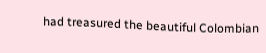had treasured the beautiful Colombian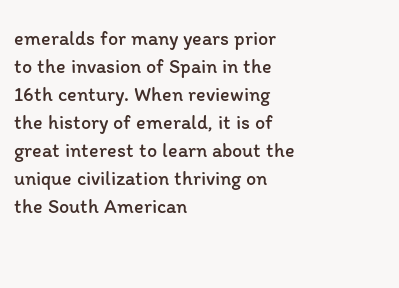emeralds for many years prior to the invasion of Spain in the 16th century. When reviewing the history of emerald, it is of great interest to learn about the unique civilization thriving on the South American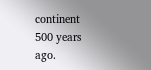continent 500 years ago.